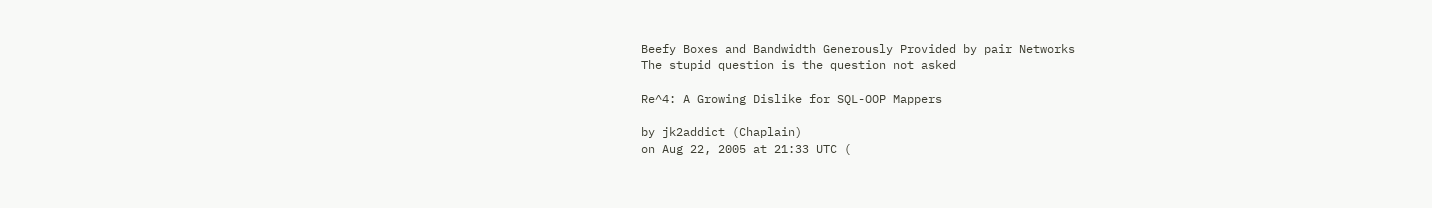Beefy Boxes and Bandwidth Generously Provided by pair Networks
The stupid question is the question not asked

Re^4: A Growing Dislike for SQL-OOP Mappers

by jk2addict (Chaplain)
on Aug 22, 2005 at 21:33 UTC (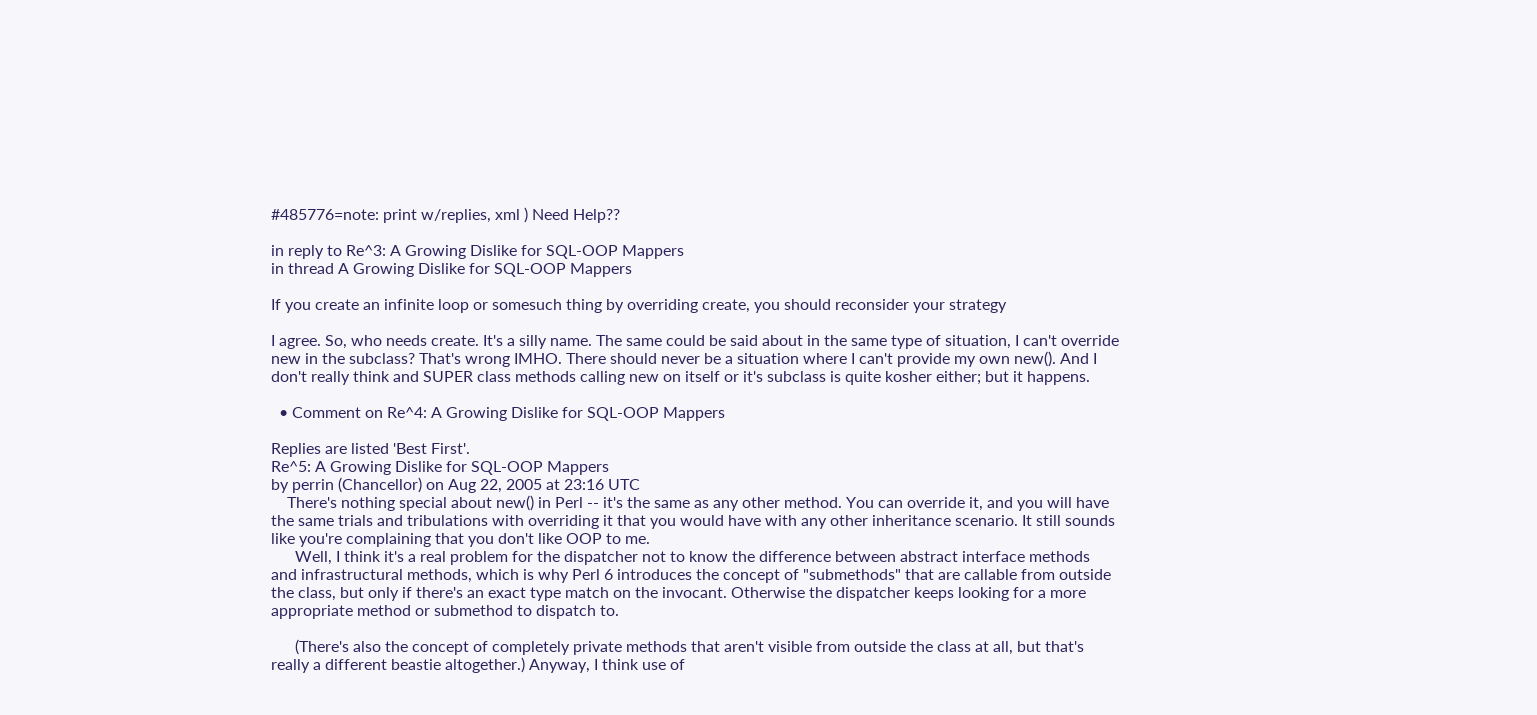#485776=note: print w/replies, xml ) Need Help??

in reply to Re^3: A Growing Dislike for SQL-OOP Mappers
in thread A Growing Dislike for SQL-OOP Mappers

If you create an infinite loop or somesuch thing by overriding create, you should reconsider your strategy

I agree. So, who needs create. It's a silly name. The same could be said about in the same type of situation, I can't override new in the subclass? That's wrong IMHO. There should never be a situation where I can't provide my own new(). And I don't really think and SUPER class methods calling new on itself or it's subclass is quite kosher either; but it happens.

  • Comment on Re^4: A Growing Dislike for SQL-OOP Mappers

Replies are listed 'Best First'.
Re^5: A Growing Dislike for SQL-OOP Mappers
by perrin (Chancellor) on Aug 22, 2005 at 23:16 UTC
    There's nothing special about new() in Perl -- it's the same as any other method. You can override it, and you will have the same trials and tribulations with overriding it that you would have with any other inheritance scenario. It still sounds like you're complaining that you don't like OOP to me.
      Well, I think it's a real problem for the dispatcher not to know the difference between abstract interface methods and infrastructural methods, which is why Perl 6 introduces the concept of "submethods" that are callable from outside the class, but only if there's an exact type match on the invocant. Otherwise the dispatcher keeps looking for a more appropriate method or submethod to dispatch to.

      (There's also the concept of completely private methods that aren't visible from outside the class at all, but that's really a different beastie altogether.) Anyway, I think use of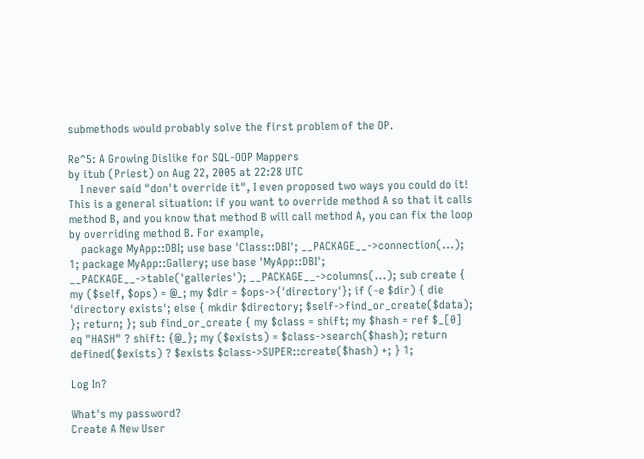submethods would probably solve the first problem of the OP.

Re^5: A Growing Dislike for SQL-OOP Mappers
by itub (Priest) on Aug 22, 2005 at 22:28 UTC
    I never said "don't override it", I even proposed two ways you could do it! This is a general situation: if you want to override method A so that it calls method B, and you know that method B will call method A, you can fix the loop by overriding method B. For example,
    package MyApp::DBI; use base 'Class::DBI'; __PACKAGE__->connection(...); 1; package MyApp::Gallery; use base 'MyApp::DBI'; __PACKAGE__->table('galleries'); __PACKAGE__->columns(...); sub create { my ($self, $ops) = @_; my $dir = $ops->{'directory'}; if (-e $dir) { die 'directory exists'; else { mkdir $directory; $self->find_or_create($data); }; return; }; sub find_or_create { my $class = shift; my $hash = ref $_[0] eq "HASH" ? shift: {@_}; my ($exists) = $class->search($hash); return defined($exists) ? $exists $class->SUPER::create($hash) +; } 1;

Log In?

What's my password?
Create A New User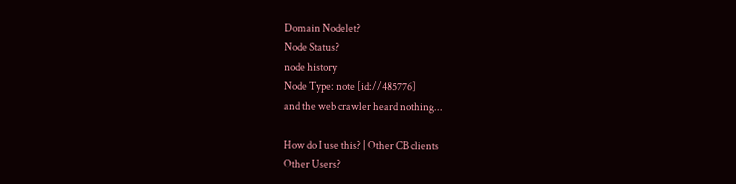Domain Nodelet?
Node Status?
node history
Node Type: note [id://485776]
and the web crawler heard nothing...

How do I use this? | Other CB clients
Other Users?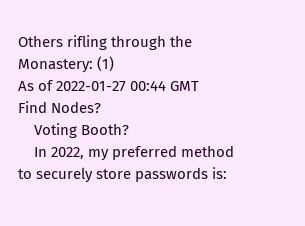Others rifling through the Monastery: (1)
As of 2022-01-27 00:44 GMT
Find Nodes?
    Voting Booth?
    In 2022, my preferred method to securely store passwords is: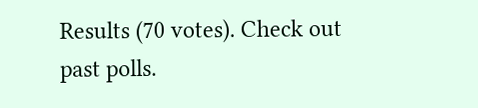Results (70 votes). Check out past polls.